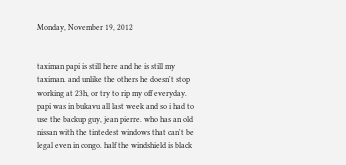Monday, November 19, 2012


taximan papi is still here and he is still my taximan. and unlike the others he doesn't stop working at 23h, or try to rip my off everyday. papi was in bukavu all last week and so i had to use the backup guy, jean pierre. who has an old nissan with the tintedest windows that can't be legal even in congo. half the windshield is black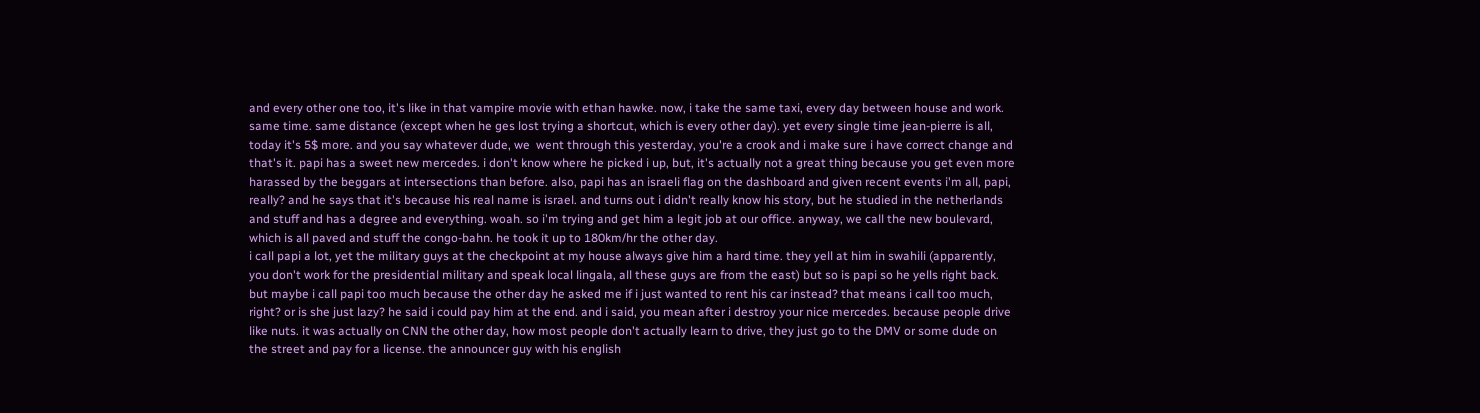and every other one too, it's like in that vampire movie with ethan hawke. now, i take the same taxi, every day between house and work. same time. same distance (except when he ges lost trying a shortcut, which is every other day). yet every single time jean-pierre is all, today it's 5$ more. and you say whatever dude, we  went through this yesterday, you're a crook and i make sure i have correct change and that's it. papi has a sweet new mercedes. i don't know where he picked i up, but, it's actually not a great thing because you get even more harassed by the beggars at intersections than before. also, papi has an israeli flag on the dashboard and given recent events i'm all, papi, really? and he says that it's because his real name is israel. and turns out i didn't really know his story, but he studied in the netherlands and stuff and has a degree and everything. woah. so i'm trying and get him a legit job at our office. anyway, we call the new boulevard, which is all paved and stuff the congo-bahn. he took it up to 180km/hr the other day.
i call papi a lot, yet the military guys at the checkpoint at my house always give him a hard time. they yell at him in swahili (apparently, you don't work for the presidential military and speak local lingala, all these guys are from the east) but so is papi so he yells right back.
but maybe i call papi too much because the other day he asked me if i just wanted to rent his car instead? that means i call too much, right? or is she just lazy? he said i could pay him at the end. and i said, you mean after i destroy your nice mercedes. because people drive like nuts. it was actually on CNN the other day, how most people don't actually learn to drive, they just go to the DMV or some dude on the street and pay for a license. the announcer guy with his english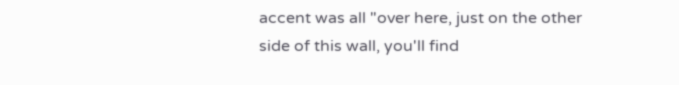accent was all "over here, just on the other side of this wall, you'll find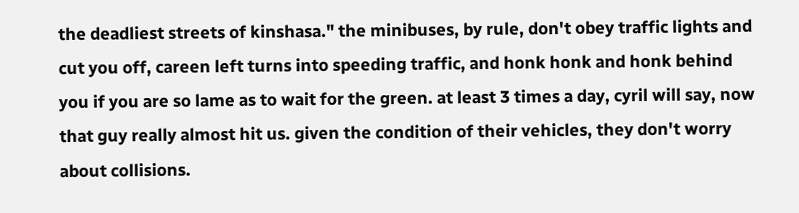the deadliest streets of kinshasa." the minibuses, by rule, don't obey traffic lights and cut you off, careen left turns into speeding traffic, and honk honk and honk behind you if you are so lame as to wait for the green. at least 3 times a day, cyril will say, now that guy really almost hit us. given the condition of their vehicles, they don't worry about collisions.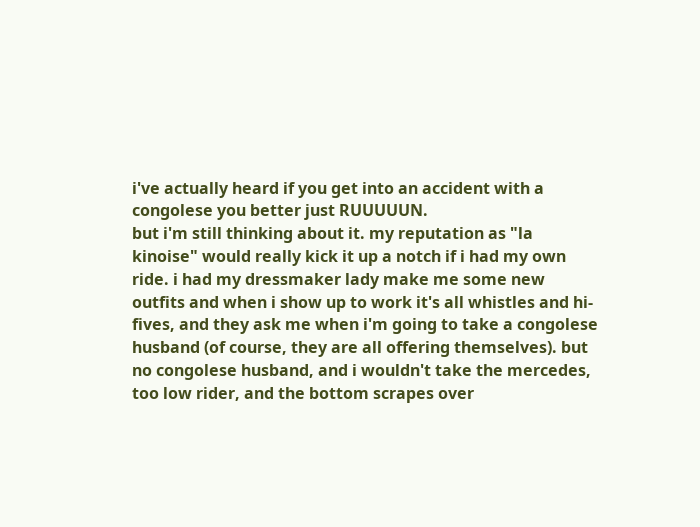i've actually heard if you get into an accident with a congolese you better just RUUUUUN.
but i'm still thinking about it. my reputation as "la kinoise" would really kick it up a notch if i had my own ride. i had my dressmaker lady make me some new outfits and when i show up to work it's all whistles and hi-fives, and they ask me when i'm going to take a congolese husband (of course, they are all offering themselves). but no congolese husband, and i wouldn't take the mercedes, too low rider, and the bottom scrapes over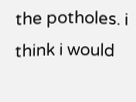the potholes. i think i would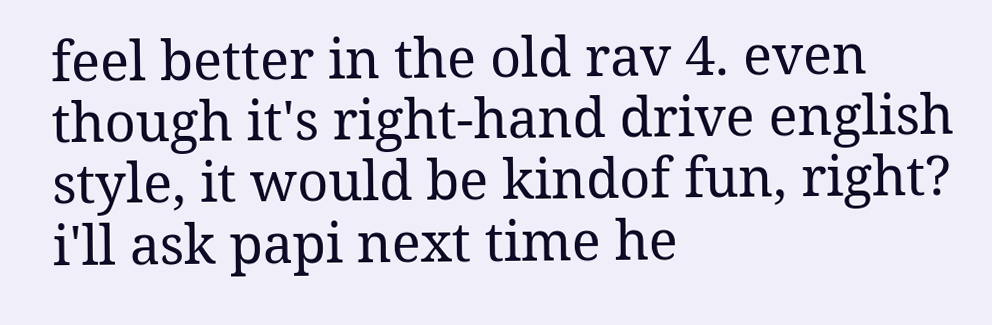feel better in the old rav 4. even though it's right-hand drive english style, it would be kindof fun, right? i'll ask papi next time he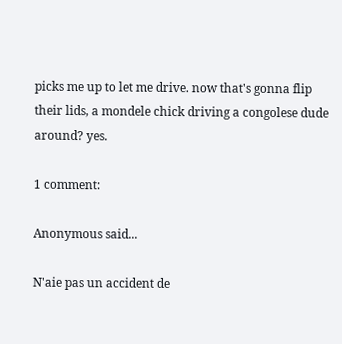picks me up to let me drive. now that's gonna flip their lids, a mondele chick driving a congolese dude around? yes.

1 comment:

Anonymous said...

N'aie pas un accident de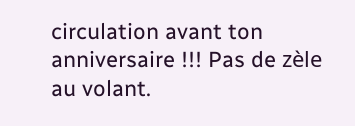circulation avant ton anniversaire !!! Pas de zèle au volant.